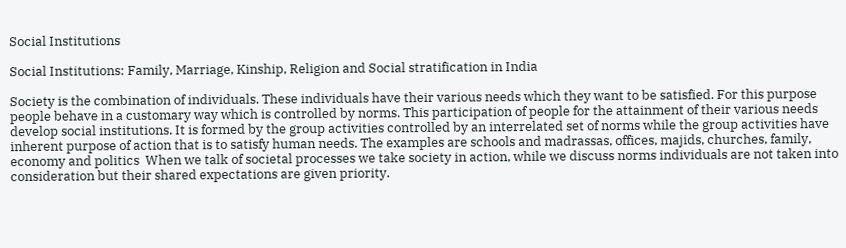Social Institutions

Social Institutions: Family, Marriage, Kinship, Religion and Social stratification in India

Society is the combination of individuals. These individuals have their various needs which they want to be satisfied. For this purpose people behave in a customary way which is controlled by norms. This participation of people for the attainment of their various needs develop social institutions. It is formed by the group activities controlled by an interrelated set of norms while the group activities have inherent purpose of action that is to satisfy human needs. The examples are schools and madrassas, offices, majids, churches, family, economy and politics  When we talk of societal processes we take society in action, while we discuss norms individuals are not taken into consideration but their shared expectations are given priority.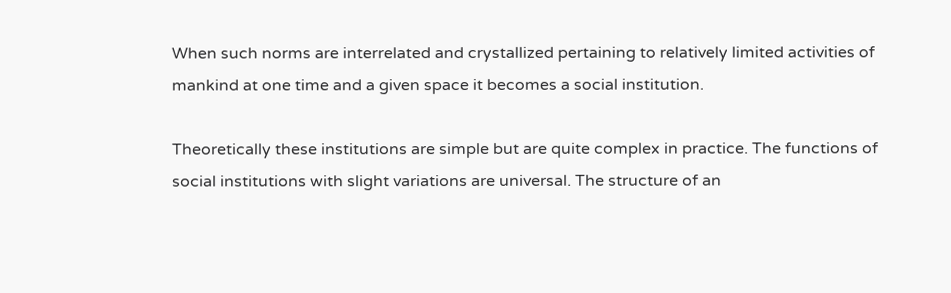When such norms are interrelated and crystallized pertaining to relatively limited activities of mankind at one time and a given space it becomes a social institution.

Theoretically these institutions are simple but are quite complex in practice. The functions of social institutions with slight variations are universal. The structure of an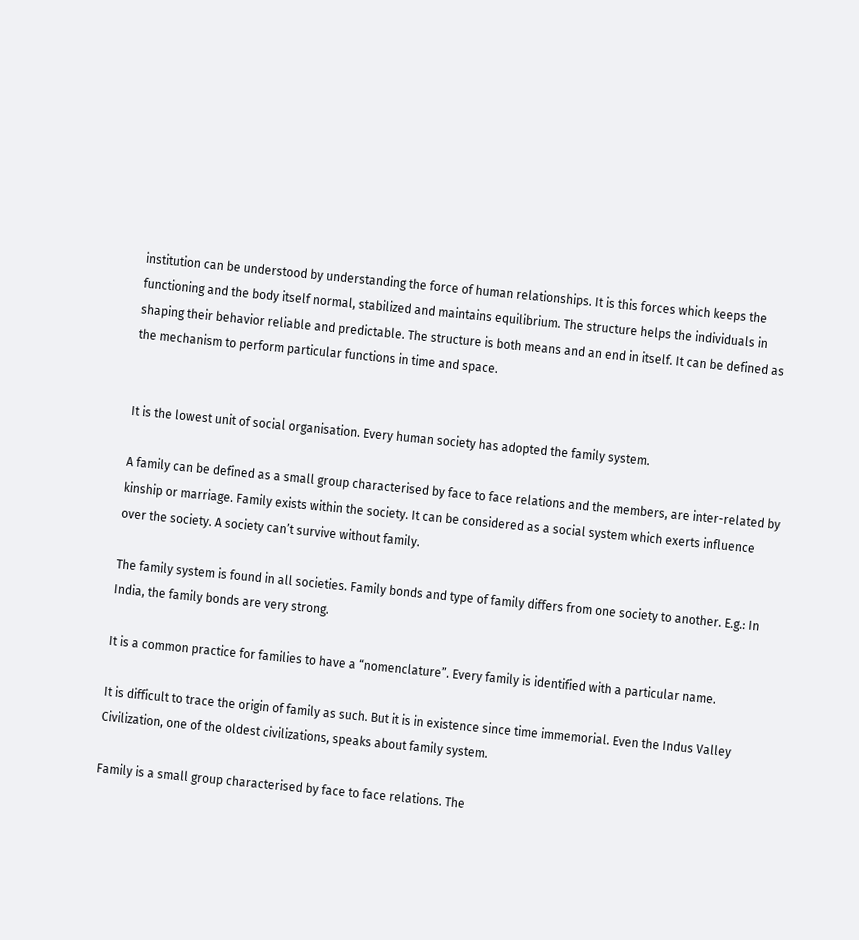institution can be understood by understanding the force of human relationships. It is this forces which keeps the functioning and the body itself normal, stabilized and maintains equilibrium. The structure helps the individuals in shaping their behavior reliable and predictable. The structure is both means and an end in itself. It can be defined as the mechanism to perform particular functions in time and space.


It is the lowest unit of social organisation. Every human society has adopted the family system.

A family can be defined as a small group characterised by face to face relations and the members, are inter-related by kinship or marriage. Family exists within the society. It can be considered as a social system which exerts influence over the society. A society can’t survive without family.

The family system is found in all societies. Family bonds and type of family differs from one society to another. E.g.: In India, the family bonds are very strong.

It is a common practice for families to have a “nomenclature”. Every family is identified with a particular name.

It is difficult to trace the origin of family as such. But it is in existence since time immemorial. Even the Indus Valley Civilization, one of the oldest civilizations, speaks about family system.

Family is a small group characterised by face to face relations. The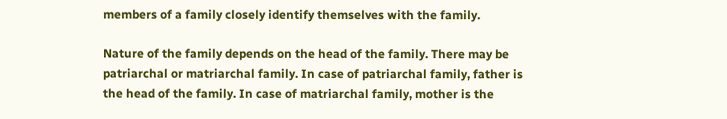members of a family closely identify themselves with the family.

Nature of the family depends on the head of the family. There may be patriarchal or matriarchal family. In case of patriarchal family, father is the head of the family. In case of matriarchal family, mother is the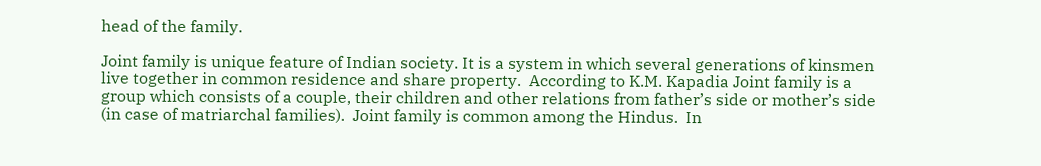head of the family.

Joint family is unique feature of Indian society. It is a system in which several generations of kinsmen live together in common residence and share property.  According to K.M. Kapadia Joint family is a group which consists of a couple, their children and other relations from father’s side or mother’s side (in case of matriarchal families).  Joint family is common among the Hindus.  In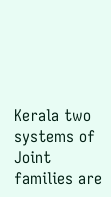Kerala two systems of Joint families are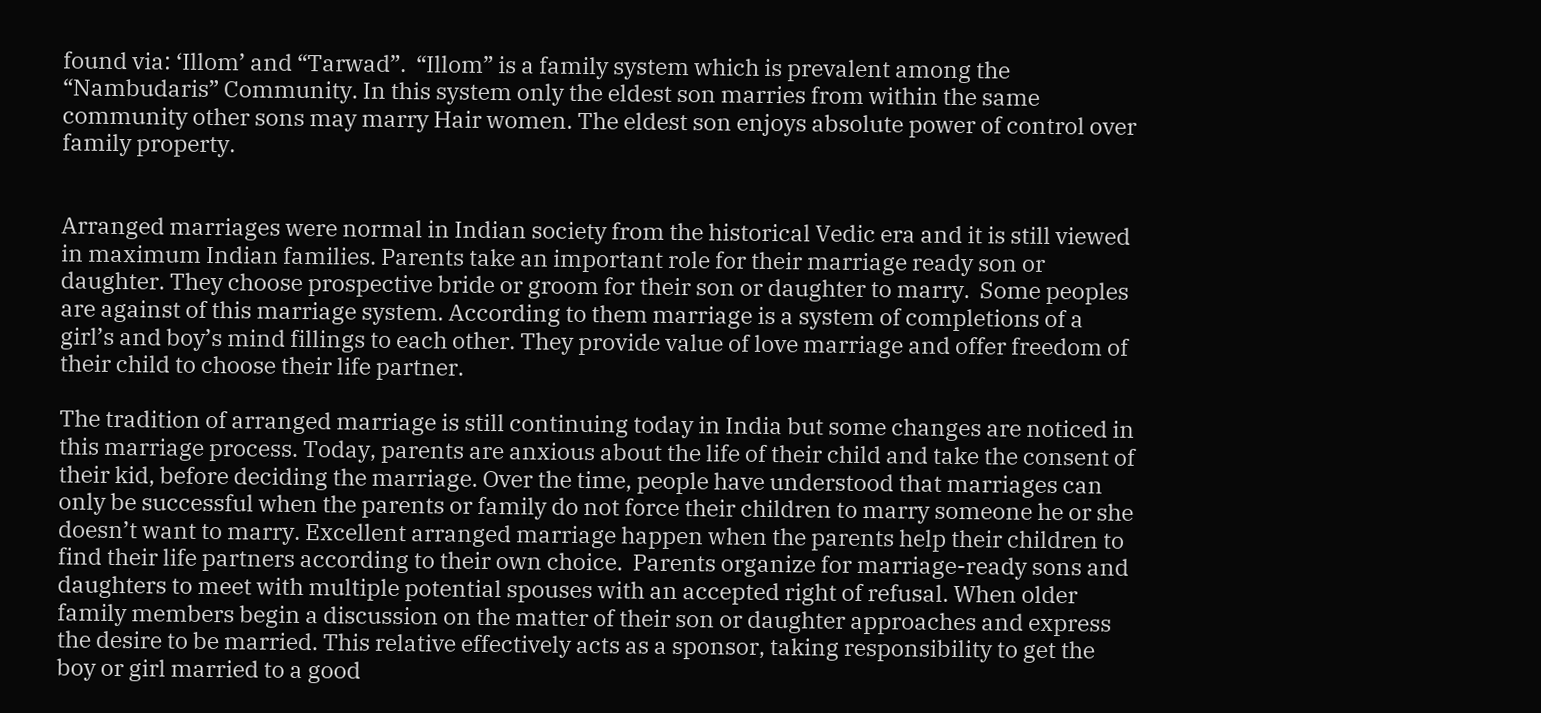found via: ‘Illom’ and “Tarwad”.  “Illom” is a family system which is prevalent among the “Nambudaris” Community. In this system only the eldest son marries from within the same community other sons may marry Hair women. The eldest son enjoys absolute power of control over family property.


Arranged marriages were normal in Indian society from the historical Vedic era and it is still viewed in maximum Indian families. Parents take an important role for their marriage ready son or daughter. They choose prospective bride or groom for their son or daughter to marry.  Some peoples are against of this marriage system. According to them marriage is a system of completions of a girl’s and boy’s mind fillings to each other. They provide value of love marriage and offer freedom of their child to choose their life partner.

The tradition of arranged marriage is still continuing today in India but some changes are noticed in this marriage process. Today, parents are anxious about the life of their child and take the consent of their kid, before deciding the marriage. Over the time, people have understood that marriages can only be successful when the parents or family do not force their children to marry someone he or she doesn’t want to marry. Excellent arranged marriage happen when the parents help their children to find their life partners according to their own choice.  Parents organize for marriage-ready sons and daughters to meet with multiple potential spouses with an accepted right of refusal. When older family members begin a discussion on the matter of their son or daughter approaches and express the desire to be married. This relative effectively acts as a sponsor, taking responsibility to get the boy or girl married to a good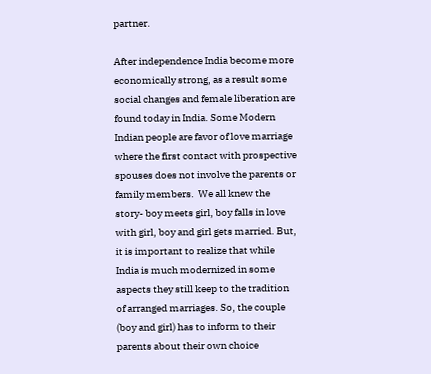partner.

After independence India become more economically strong, as a result some social changes and female liberation are found today in India. Some Modern Indian people are favor of love marriage where the first contact with prospective spouses does not involve the parents or family members.  We all knew the story- boy meets girl, boy falls in love with girl, boy and girl gets married. But, it is important to realize that while India is much modernized in some aspects they still keep to the tradition of arranged marriages. So, the couple (boy and girl) has to inform to their parents about their own choice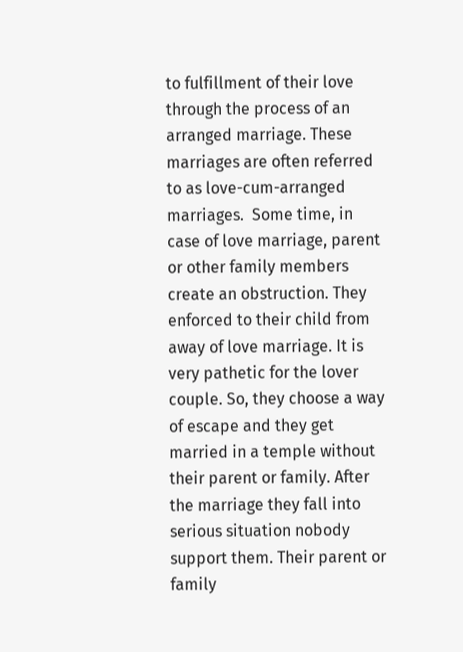to fulfillment of their love through the process of an arranged marriage. These marriages are often referred to as love-cum-arranged marriages.  Some time, in case of love marriage, parent or other family members create an obstruction. They enforced to their child from away of love marriage. It is very pathetic for the lover couple. So, they choose a way of escape and they get married in a temple without their parent or family. After the marriage they fall into serious situation nobody support them. Their parent or family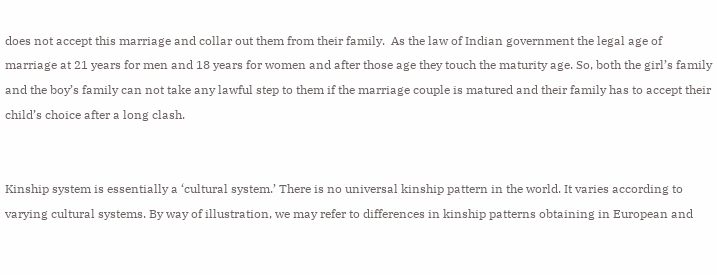does not accept this marriage and collar out them from their family.  As the law of Indian government the legal age of marriage at 21 years for men and 18 years for women and after those age they touch the maturity age. So, both the girl’s family and the boy’s family can not take any lawful step to them if the marriage couple is matured and their family has to accept their child’s choice after a long clash.


Kinship system is essentially a ‘cultural system.’ There is no universal kinship pattern in the world. It varies according to varying cultural systems. By way of illustration, we may refer to differences in kinship patterns obtaining in European and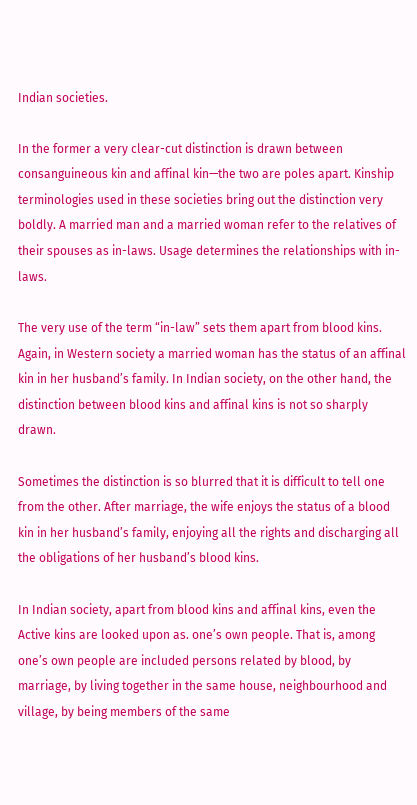Indian societies.

In the former a very clear-cut distinction is drawn between consanguineous kin and affinal kin—the two are poles apart. Kinship terminologies used in these societies bring out the distinction very boldly. A married man and a married woman refer to the relatives of their spouses as in-laws. Usage determines the relationships with in-laws.

The very use of the term “in-law” sets them apart from blood kins. Again, in Western society a married woman has the status of an affinal kin in her husband’s family. In Indian society, on the other hand, the distinction between blood kins and affinal kins is not so sharply drawn.

Sometimes the distinction is so blurred that it is difficult to tell one from the other. After marriage, the wife enjoys the status of a blood kin in her husband’s family, enjoying all the rights and discharging all the obligations of her husband’s blood kins.

In Indian society, apart from blood kins and affinal kins, even the Active kins are looked upon as. one’s own people. That is, among one’s own people are included persons related by blood, by marriage, by living together in the same house, neighbourhood and village, by being members of the same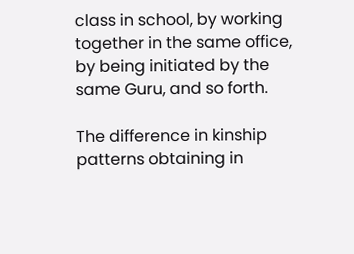class in school, by working together in the same office, by being initiated by the same Guru, and so forth.

The difference in kinship patterns obtaining in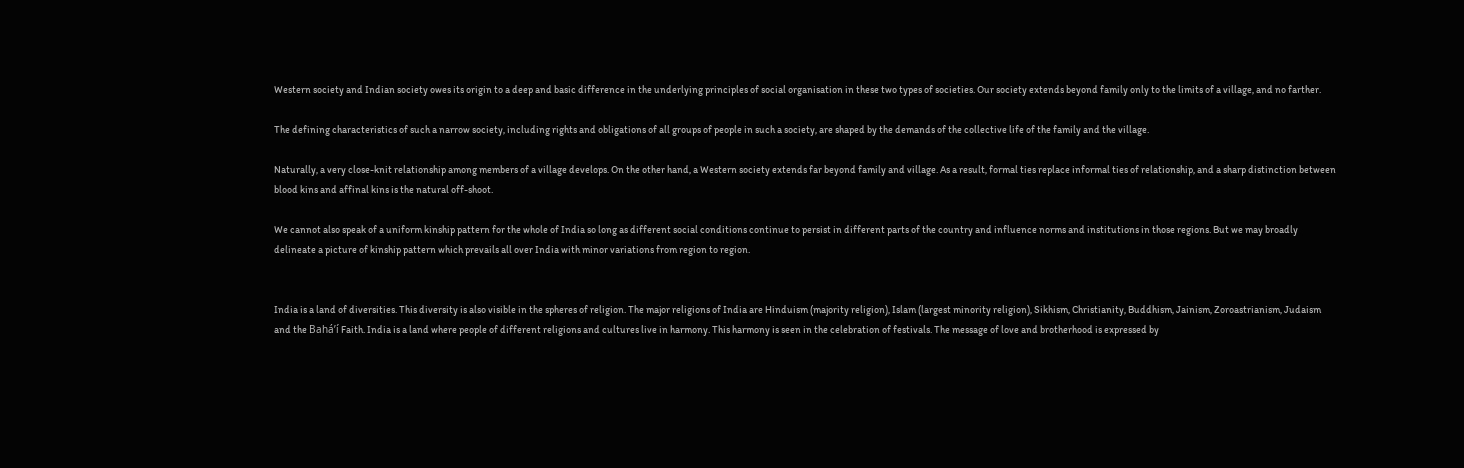Western society and Indian society owes its origin to a deep and basic difference in the underlying principles of social organisation in these two types of societies. Our society extends beyond family only to the limits of a village, and no farther.

The defining characteristics of such a narrow society, including rights and obligations of all groups of people in such a society, are shaped by the demands of the collective life of the family and the village.

Naturally, a very close-knit relationship among members of a village develops. On the other hand, a Western society extends far beyond family and village. As a result, formal ties replace informal ties of relationship, and a sharp distinction between blood kins and affinal kins is the natural off-shoot.

We cannot also speak of a uniform kinship pattern for the whole of India so long as different social conditions continue to persist in different parts of the country and influence norms and institutions in those regions. But we may broadly delineate a picture of kinship pattern which prevails all over India with minor variations from region to region.


India is a land of diversities. This diversity is also visible in the spheres of religion. The major religions of India are Hinduism (majority religion), Islam (largest minority religion), Sikhism, Christianity, Buddhism, Jainism, Zoroastrianism, Judaism and the Bahá’í Faith. India is a land where people of different religions and cultures live in harmony. This harmony is seen in the celebration of festivals. The message of love and brotherhood is expressed by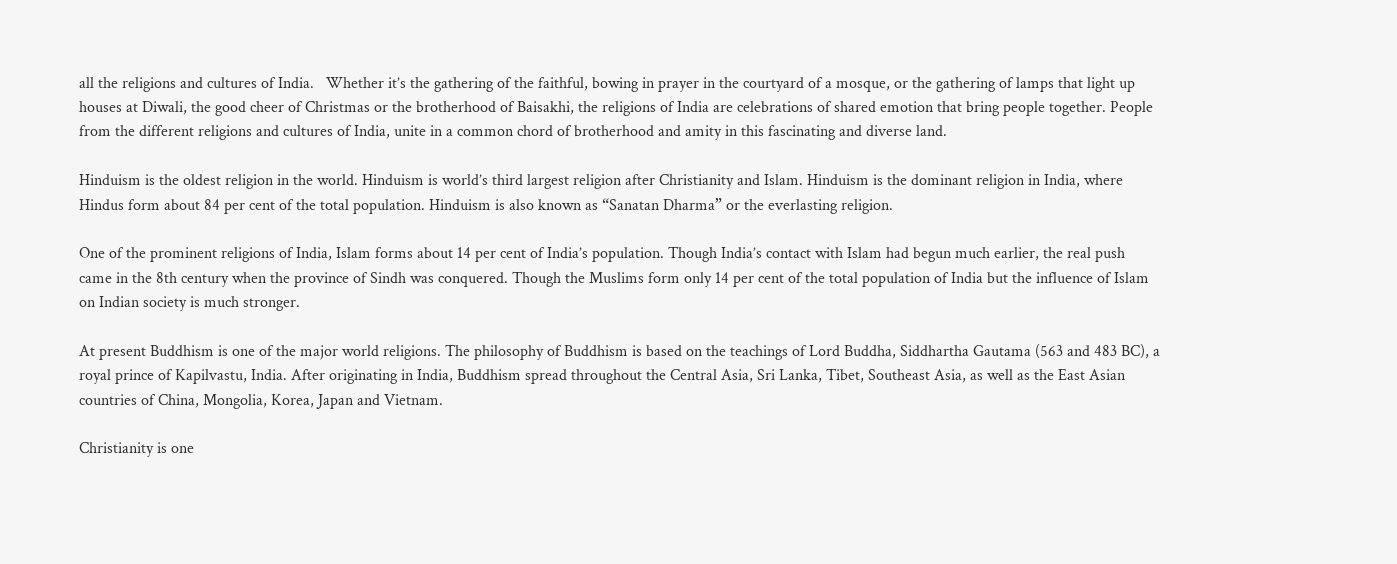all the religions and cultures of India.   Whether it’s the gathering of the faithful, bowing in prayer in the courtyard of a mosque, or the gathering of lamps that light up houses at Diwali, the good cheer of Christmas or the brotherhood of Baisakhi, the religions of India are celebrations of shared emotion that bring people together. People from the different religions and cultures of India, unite in a common chord of brotherhood and amity in this fascinating and diverse land.

Hinduism is the oldest religion in the world. Hinduism is world’s third largest religion after Christianity and Islam. Hinduism is the dominant religion in India, where Hindus form about 84 per cent of the total population. Hinduism is also known as “Sanatan Dharma” or the everlasting religion.

One of the prominent religions of India, Islam forms about 14 per cent of India’s population. Though India’s contact with Islam had begun much earlier, the real push came in the 8th century when the province of Sindh was conquered. Though the Muslims form only 14 per cent of the total population of India but the influence of Islam on Indian society is much stronger.

At present Buddhism is one of the major world religions. The philosophy of Buddhism is based on the teachings of Lord Buddha, Siddhartha Gautama (563 and 483 BC), a royal prince of Kapilvastu, India. After originating in India, Buddhism spread throughout the Central Asia, Sri Lanka, Tibet, Southeast Asia, as well as the East Asian countries of China, Mongolia, Korea, Japan and Vietnam.

Christianity is one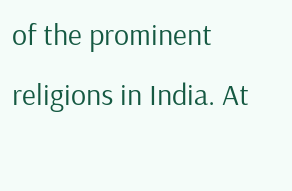of the prominent religions in India. At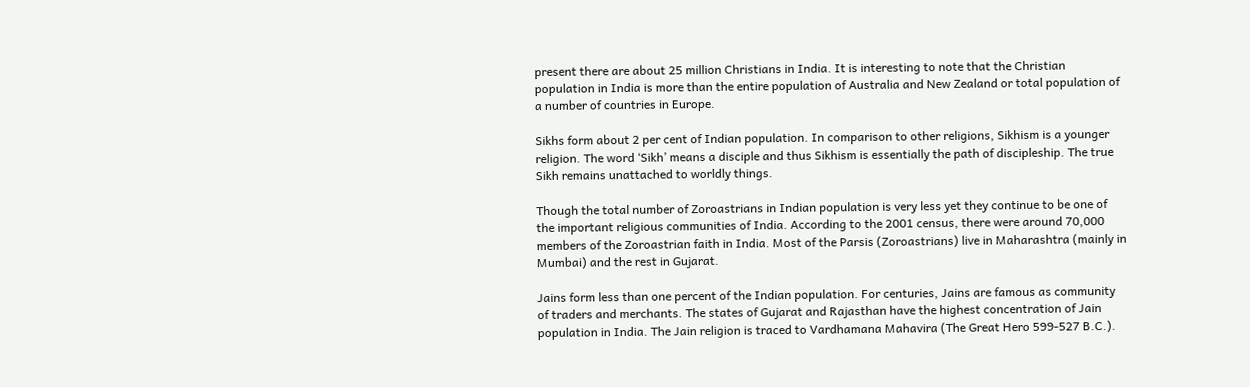present there are about 25 million Christians in India. It is interesting to note that the Christian population in India is more than the entire population of Australia and New Zealand or total population of a number of countries in Europe.

Sikhs form about 2 per cent of Indian population. In comparison to other religions, Sikhism is a younger religion. The word ‘Sikh’ means a disciple and thus Sikhism is essentially the path of discipleship. The true Sikh remains unattached to worldly things.

Though the total number of Zoroastrians in Indian population is very less yet they continue to be one of the important religious communities of India. According to the 2001 census, there were around 70,000 members of the Zoroastrian faith in India. Most of the Parsis (Zoroastrians) live in Maharashtra (mainly in Mumbai) and the rest in Gujarat.

Jains form less than one percent of the Indian population. For centuries, Jains are famous as community of traders and merchants. The states of Gujarat and Rajasthan have the highest concentration of Jain population in India. The Jain religion is traced to Vardhamana Mahavira (The Great Hero 599-527 B.C.).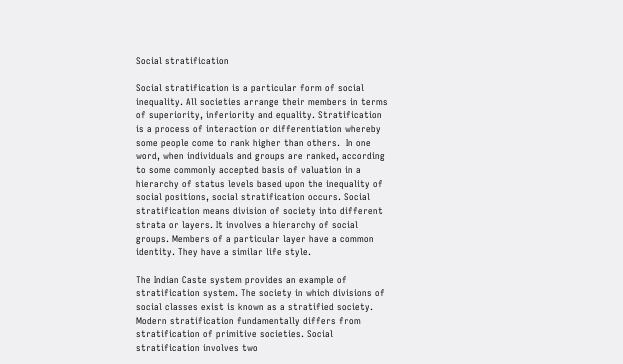Social stratification

Social stratification is a particular form of social inequality. All societies arrange their members in terms of superiority, inferiority and equality. Stratification is a process of interaction or differentiation whereby some people come to rank higher than others.  In one word, when individuals and groups are ranked, according to some commonly accepted basis of valuation in a hierarchy of status levels based upon the inequality of social positions, social stratification occurs. Social stratification means division of society into different strata or layers. It involves a hierarchy of social groups. Members of a particular layer have a common identity. They have a similar life style.

The Indian Caste system provides an example of stratification system. The society in which divisions of social classes exist is known as a stratified society. Modern stratification fundamentally differs from stratification of primitive societies. Social stratification involves two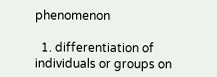phenomenon

  1. differentiation of individuals or groups on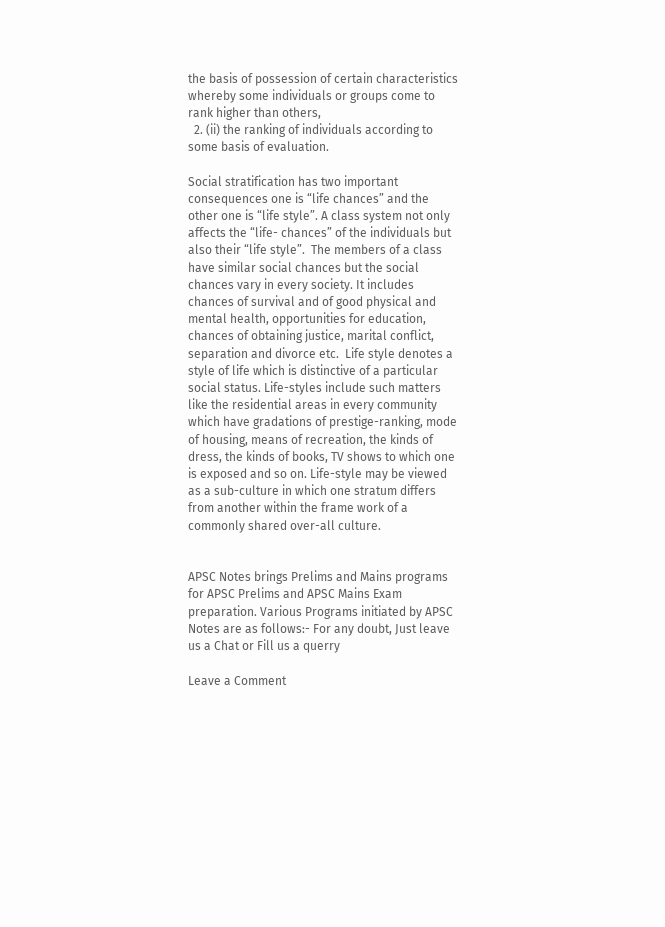the basis of possession of certain characteristics whereby some individuals or groups come to rank higher than others,
  2. (ii) the ranking of individuals according to some basis of evaluation.

Social stratification has two important consequences one is “life chances” and the other one is “life style”. A class system not only affects the “life- chances” of the individuals but also their “life style”.  The members of a class have similar social chances but the social chances vary in every society. It includes chances of survival and of good physical and mental health, opportunities for education, chances of obtaining justice, marital conflict, separation and divorce etc.  Life style denotes a style of life which is distinctive of a particular social status. Life-styles include such matters like the residential areas in every community which have gradations of prestige-ranking, mode of housing, means of recreation, the kinds of dress, the kinds of books, TV shows to which one is exposed and so on. Life-style may be viewed as a sub-culture in which one stratum differs from another within the frame work of a commonly shared over-all culture.


APSC Notes brings Prelims and Mains programs for APSC Prelims and APSC Mains Exam preparation. Various Programs initiated by APSC Notes are as follows:- For any doubt, Just leave us a Chat or Fill us a querry

Leave a Comment